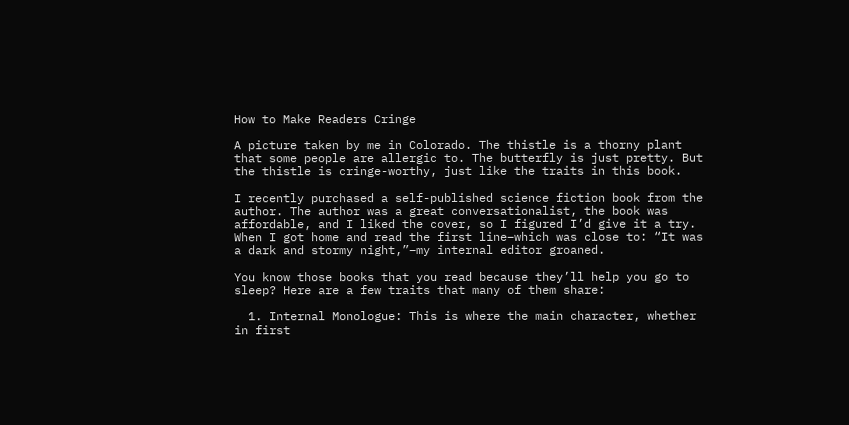How to Make Readers Cringe

A picture taken by me in Colorado. The thistle is a thorny plant that some people are allergic to. The butterfly is just pretty. But the thistle is cringe-worthy, just like the traits in this book.

I recently purchased a self-published science fiction book from the author. The author was a great conversationalist, the book was affordable, and I liked the cover, so I figured I’d give it a try. When I got home and read the first line–which was close to: “It was a dark and stormy night,”–my internal editor groaned.

You know those books that you read because they’ll help you go to sleep? Here are a few traits that many of them share:

  1. Internal Monologue: This is where the main character, whether in first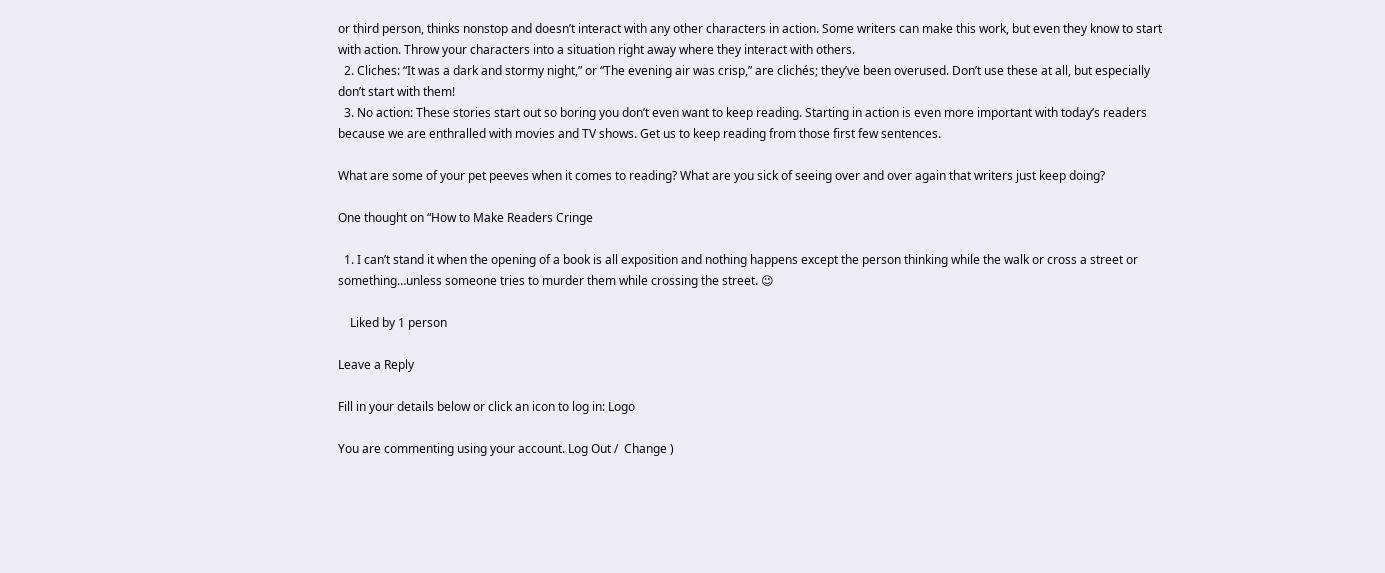or third person, thinks nonstop and doesn’t interact with any other characters in action. Some writers can make this work, but even they know to start with action. Throw your characters into a situation right away where they interact with others.
  2. Cliches: “It was a dark and stormy night,” or “The evening air was crisp,” are clichés; they’ve been overused. Don’t use these at all, but especially don’t start with them!
  3. No action: These stories start out so boring you don’t even want to keep reading. Starting in action is even more important with today’s readers because we are enthralled with movies and TV shows. Get us to keep reading from those first few sentences.

What are some of your pet peeves when it comes to reading? What are you sick of seeing over and over again that writers just keep doing?

One thought on “How to Make Readers Cringe

  1. I can’t stand it when the opening of a book is all exposition and nothing happens except the person thinking while the walk or cross a street or something…unless someone tries to murder them while crossing the street. 😉

    Liked by 1 person

Leave a Reply

Fill in your details below or click an icon to log in: Logo

You are commenting using your account. Log Out /  Change )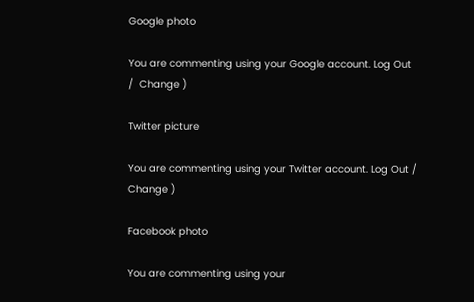Google photo

You are commenting using your Google account. Log Out /  Change )

Twitter picture

You are commenting using your Twitter account. Log Out /  Change )

Facebook photo

You are commenting using your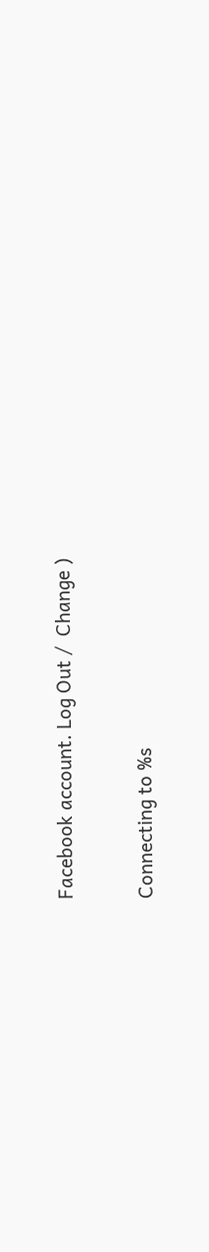Facebook account. Log Out /  Change )

Connecting to %s